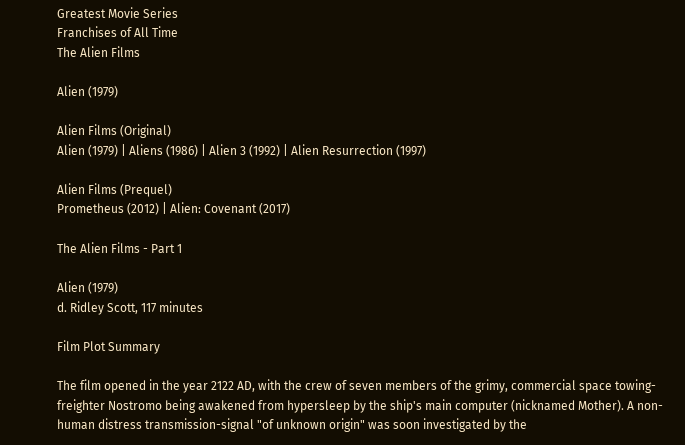Greatest Movie Series
Franchises of All Time
The Alien Films

Alien (1979)

Alien Films (Original)
Alien (1979) | Aliens (1986) | Alien 3 (1992) | Alien Resurrection (1997)

Alien Films (Prequel)
Prometheus (2012) | Alien: Covenant (2017)

The Alien Films - Part 1

Alien (1979)
d. Ridley Scott, 117 minutes

Film Plot Summary

The film opened in the year 2122 AD, with the crew of seven members of the grimy, commercial space towing-freighter Nostromo being awakened from hypersleep by the ship's main computer (nicknamed Mother). A non-human distress transmission-signal "of unknown origin" was soon investigated by the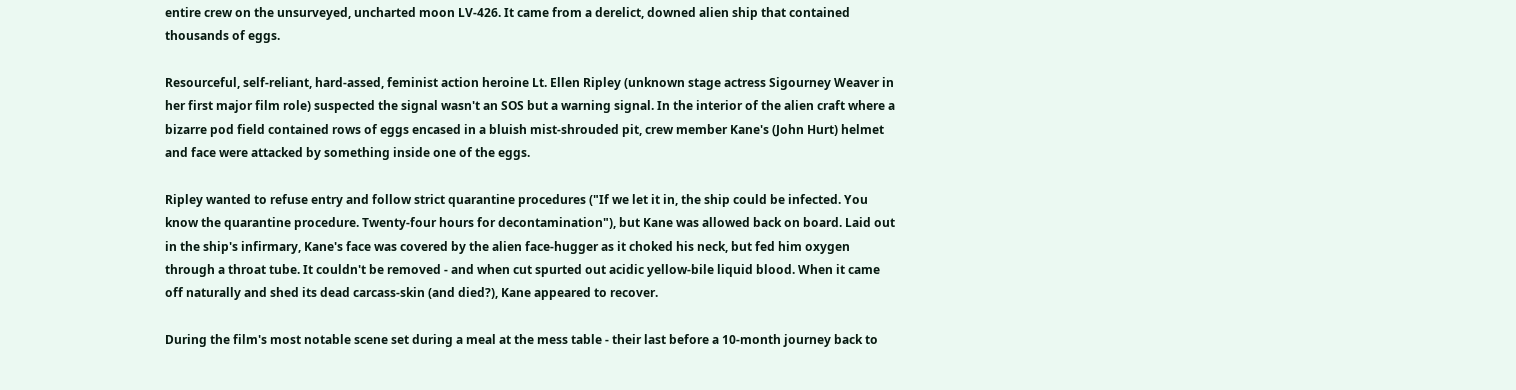entire crew on the unsurveyed, uncharted moon LV-426. It came from a derelict, downed alien ship that contained thousands of eggs.

Resourceful, self-reliant, hard-assed, feminist action heroine Lt. Ellen Ripley (unknown stage actress Sigourney Weaver in her first major film role) suspected the signal wasn't an SOS but a warning signal. In the interior of the alien craft where a bizarre pod field contained rows of eggs encased in a bluish mist-shrouded pit, crew member Kane's (John Hurt) helmet and face were attacked by something inside one of the eggs.

Ripley wanted to refuse entry and follow strict quarantine procedures ("If we let it in, the ship could be infected. You know the quarantine procedure. Twenty-four hours for decontamination"), but Kane was allowed back on board. Laid out in the ship's infirmary, Kane's face was covered by the alien face-hugger as it choked his neck, but fed him oxygen through a throat tube. It couldn't be removed - and when cut spurted out acidic yellow-bile liquid blood. When it came off naturally and shed its dead carcass-skin (and died?), Kane appeared to recover.

During the film's most notable scene set during a meal at the mess table - their last before a 10-month journey back to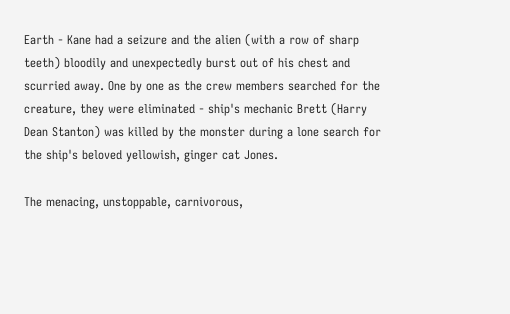Earth - Kane had a seizure and the alien (with a row of sharp teeth) bloodily and unexpectedly burst out of his chest and scurried away. One by one as the crew members searched for the creature, they were eliminated - ship's mechanic Brett (Harry Dean Stanton) was killed by the monster during a lone search for the ship's beloved yellowish, ginger cat Jones.

The menacing, unstoppable, carnivorous,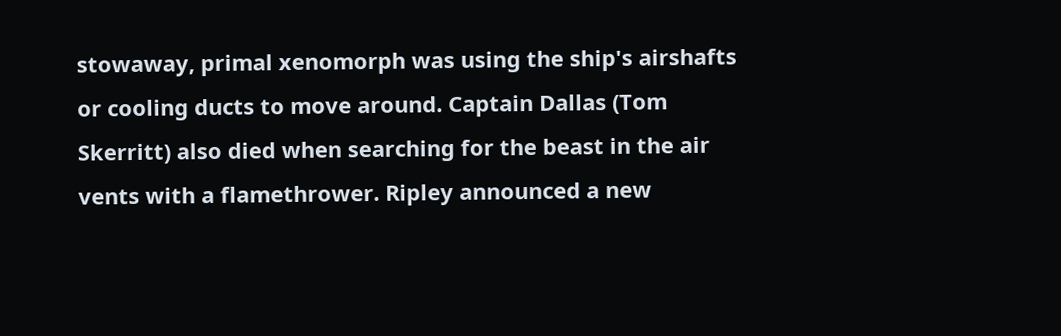stowaway, primal xenomorph was using the ship's airshafts or cooling ducts to move around. Captain Dallas (Tom Skerritt) also died when searching for the beast in the air vents with a flamethrower. Ripley announced a new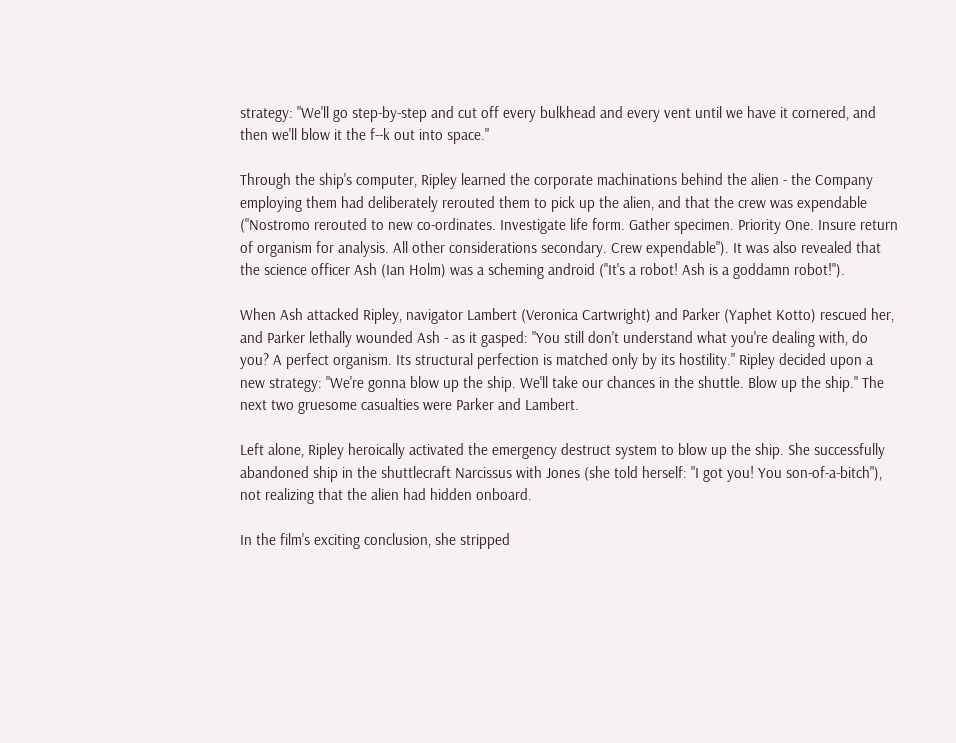strategy: "We'll go step-by-step and cut off every bulkhead and every vent until we have it cornered, and then we'll blow it the f--k out into space."

Through the ship's computer, Ripley learned the corporate machinations behind the alien - the Company employing them had deliberately rerouted them to pick up the alien, and that the crew was expendable ("Nostromo rerouted to new co-ordinates. Investigate life form. Gather specimen. Priority One. Insure return of organism for analysis. All other considerations secondary. Crew expendable"). It was also revealed that the science officer Ash (Ian Holm) was a scheming android ("It's a robot! Ash is a goddamn robot!").

When Ash attacked Ripley, navigator Lambert (Veronica Cartwright) and Parker (Yaphet Kotto) rescued her, and Parker lethally wounded Ash - as it gasped: "You still don't understand what you're dealing with, do you? A perfect organism. Its structural perfection is matched only by its hostility." Ripley decided upon a new strategy: "We're gonna blow up the ship. We'll take our chances in the shuttle. Blow up the ship." The next two gruesome casualties were Parker and Lambert.

Left alone, Ripley heroically activated the emergency destruct system to blow up the ship. She successfully abandoned ship in the shuttlecraft Narcissus with Jones (she told herself: "I got you! You son-of-a-bitch"), not realizing that the alien had hidden onboard.

In the film's exciting conclusion, she stripped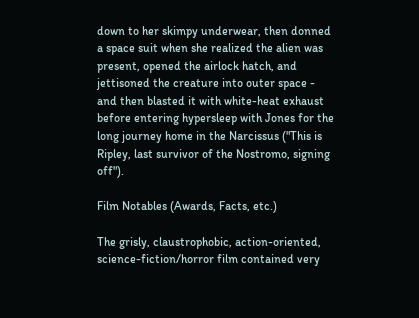down to her skimpy underwear, then donned a space suit when she realized the alien was present, opened the airlock hatch, and jettisoned the creature into outer space - and then blasted it with white-heat exhaust before entering hypersleep with Jones for the long journey home in the Narcissus ("This is Ripley, last survivor of the Nostromo, signing off").

Film Notables (Awards, Facts, etc.)

The grisly, claustrophobic, action-oriented, science-fiction/horror film contained very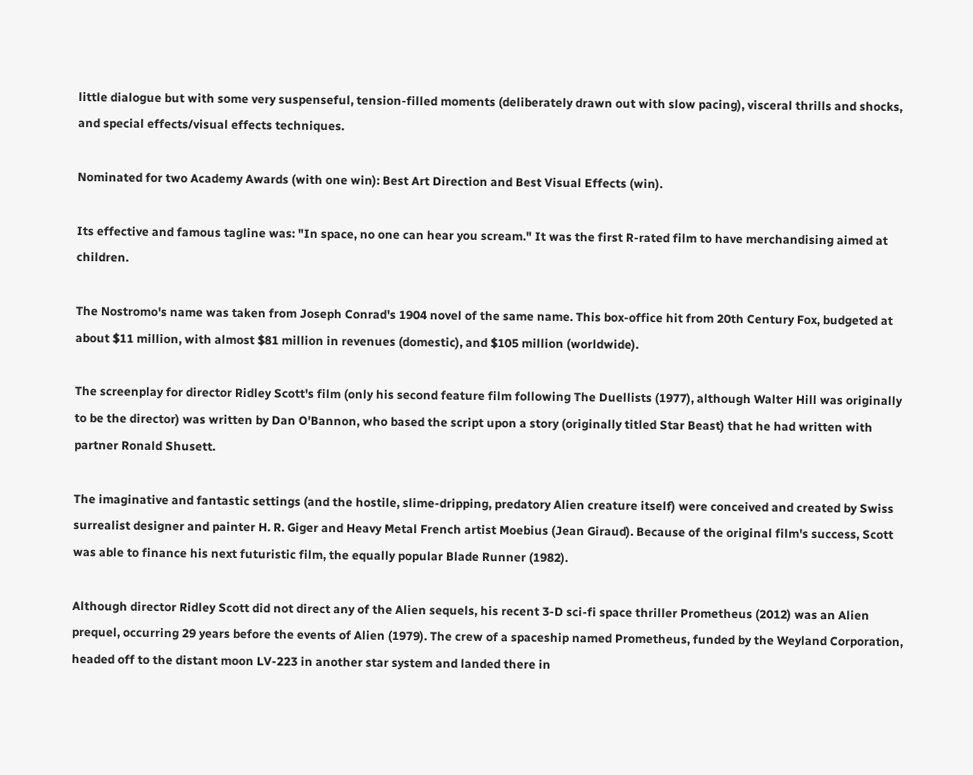little dialogue but with some very suspenseful, tension-filled moments (deliberately drawn out with slow pacing), visceral thrills and shocks, and special effects/visual effects techniques.

Nominated for two Academy Awards (with one win): Best Art Direction and Best Visual Effects (win).

Its effective and famous tagline was: "In space, no one can hear you scream." It was the first R-rated film to have merchandising aimed at children.

The Nostromo's name was taken from Joseph Conrad's 1904 novel of the same name. This box-office hit from 20th Century Fox, budgeted at about $11 million, with almost $81 million in revenues (domestic), and $105 million (worldwide).

The screenplay for director Ridley Scott's film (only his second feature film following The Duellists (1977), although Walter Hill was originally to be the director) was written by Dan O'Bannon, who based the script upon a story (originally titled Star Beast) that he had written with partner Ronald Shusett.

The imaginative and fantastic settings (and the hostile, slime-dripping, predatory Alien creature itself) were conceived and created by Swiss surrealist designer and painter H. R. Giger and Heavy Metal French artist Moebius (Jean Giraud). Because of the original film's success, Scott was able to finance his next futuristic film, the equally popular Blade Runner (1982).

Although director Ridley Scott did not direct any of the Alien sequels, his recent 3-D sci-fi space thriller Prometheus (2012) was an Alien prequel, occurring 29 years before the events of Alien (1979). The crew of a spaceship named Prometheus, funded by the Weyland Corporation, headed off to the distant moon LV-223 in another star system and landed there in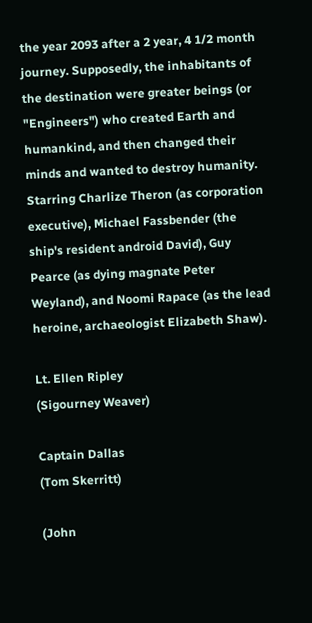the year 2093 after a 2 year, 4 1/2 month journey. Supposedly, the inhabitants of the destination were greater beings (or "Engineers") who created Earth and humankind, and then changed their minds and wanted to destroy humanity. Starring Charlize Theron (as corporation executive), Michael Fassbender (the ship's resident android David), Guy Pearce (as dying magnate Peter Weyland), and Noomi Rapace (as the lead heroine, archaeologist Elizabeth Shaw).

Lt. Ellen Ripley
(Sigourney Weaver)

Captain Dallas
(Tom Skerritt)

(John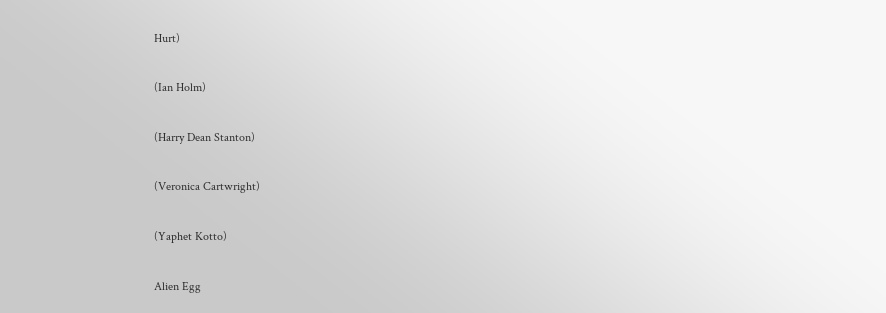Hurt)

(Ian Holm)

(Harry Dean Stanton)

(Veronica Cartwright)

(Yaphet Kotto)

Alien Egg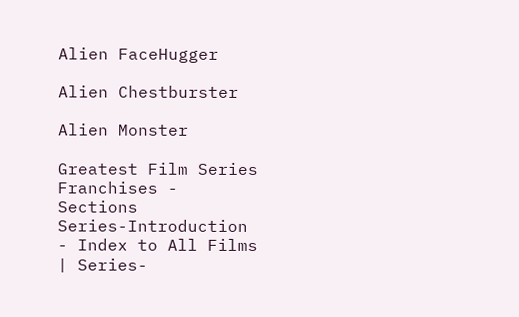Alien FaceHugger

Alien Chestburster

Alien Monster

Greatest Film Series Franchises - Sections
Series-Introduction - Index to All Films | Series-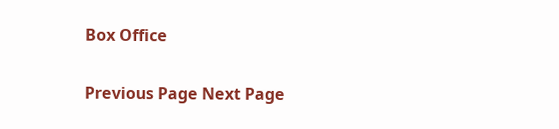Box Office

Previous Page Next Page